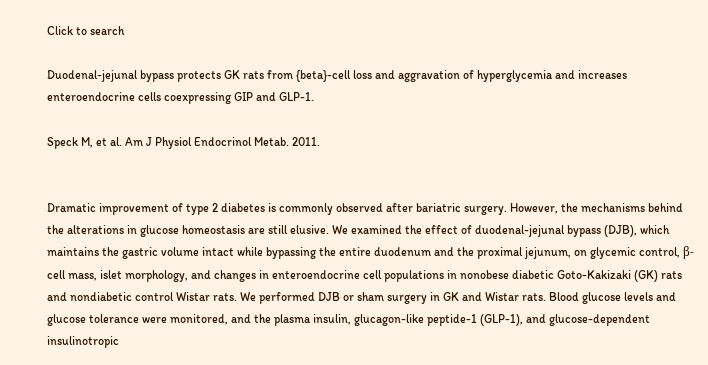Click to search

Duodenal-jejunal bypass protects GK rats from {beta}-cell loss and aggravation of hyperglycemia and increases enteroendocrine cells coexpressing GIP and GLP-1.

Speck M, et al. Am J Physiol Endocrinol Metab. 2011.


Dramatic improvement of type 2 diabetes is commonly observed after bariatric surgery. However, the mechanisms behind the alterations in glucose homeostasis are still elusive. We examined the effect of duodenal-jejunal bypass (DJB), which maintains the gastric volume intact while bypassing the entire duodenum and the proximal jejunum, on glycemic control, β-cell mass, islet morphology, and changes in enteroendocrine cell populations in nonobese diabetic Goto-Kakizaki (GK) rats and nondiabetic control Wistar rats. We performed DJB or sham surgery in GK and Wistar rats. Blood glucose levels and glucose tolerance were monitored, and the plasma insulin, glucagon-like peptide-1 (GLP-1), and glucose-dependent insulinotropic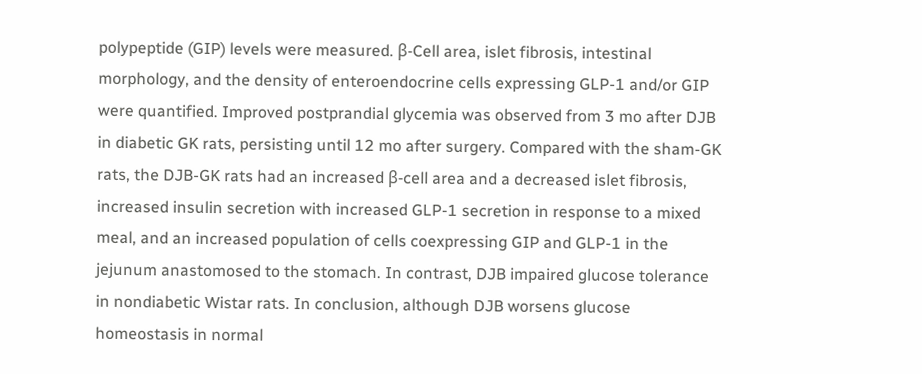polypeptide (GIP) levels were measured. β-Cell area, islet fibrosis, intestinal morphology, and the density of enteroendocrine cells expressing GLP-1 and/or GIP were quantified. Improved postprandial glycemia was observed from 3 mo after DJB in diabetic GK rats, persisting until 12 mo after surgery. Compared with the sham-GK rats, the DJB-GK rats had an increased β-cell area and a decreased islet fibrosis, increased insulin secretion with increased GLP-1 secretion in response to a mixed meal, and an increased population of cells coexpressing GIP and GLP-1 in the jejunum anastomosed to the stomach. In contrast, DJB impaired glucose tolerance in nondiabetic Wistar rats. In conclusion, although DJB worsens glucose homeostasis in normal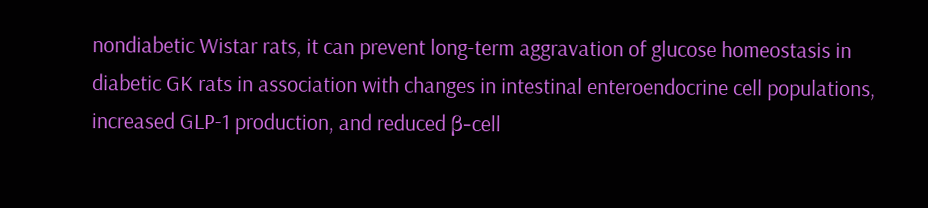nondiabetic Wistar rats, it can prevent long-term aggravation of glucose homeostasis in diabetic GK rats in association with changes in intestinal enteroendocrine cell populations, increased GLP-1 production, and reduced β-cell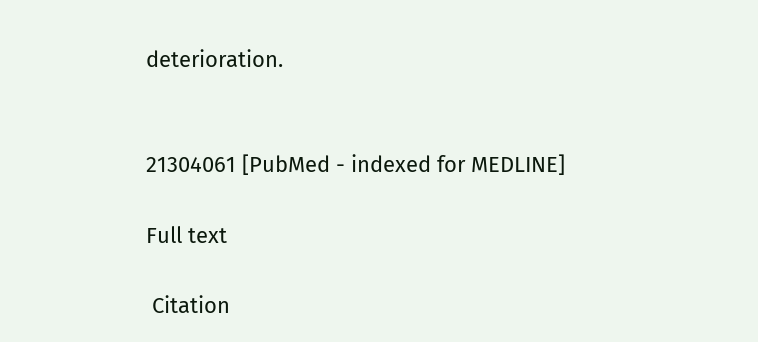deterioration.


21304061 [PubMed - indexed for MEDLINE]

Full text

 Citation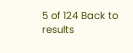5 of 124 Back to results